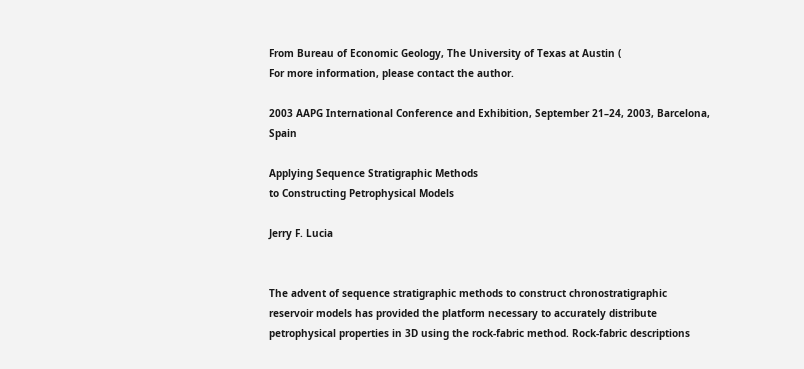From Bureau of Economic Geology, The University of Texas at Austin (
For more information, please contact the author.

2003 AAPG International Conference and Exhibition, September 21–24, 2003, Barcelona, Spain

Applying Sequence Stratigraphic Methods
to Constructing Petrophysical Models

Jerry F. Lucia


The advent of sequence stratigraphic methods to construct chronostratigraphic reservoir models has provided the platform necessary to accurately distribute petrophysical properties in 3D using the rock-fabric method. Rock-fabric descriptions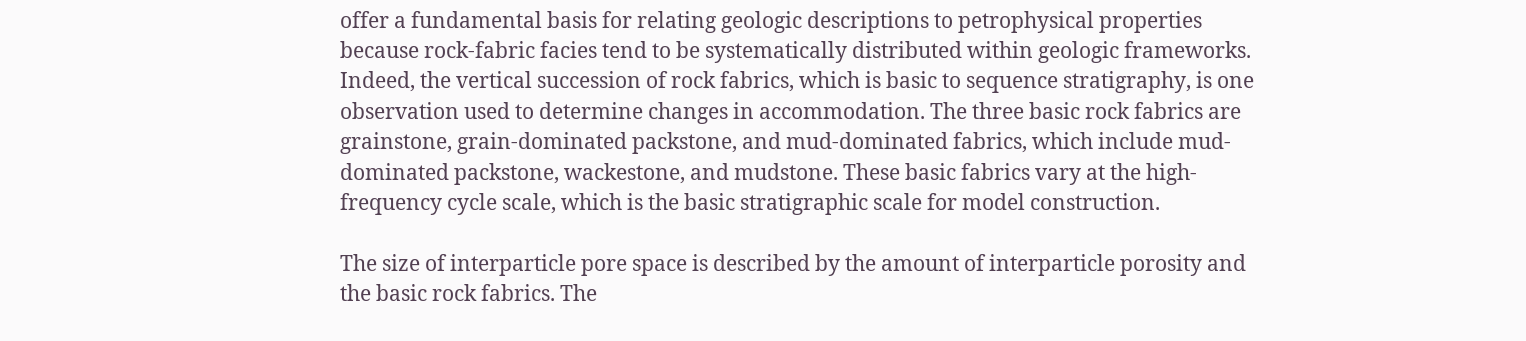offer a fundamental basis for relating geologic descriptions to petrophysical properties because rock-fabric facies tend to be systematically distributed within geologic frameworks. Indeed, the vertical succession of rock fabrics, which is basic to sequence stratigraphy, is one observation used to determine changes in accommodation. The three basic rock fabrics are grainstone, grain-dominated packstone, and mud-dominated fabrics, which include mud-dominated packstone, wackestone, and mudstone. These basic fabrics vary at the high-frequency cycle scale, which is the basic stratigraphic scale for model construction.

The size of interparticle pore space is described by the amount of interparticle porosity and the basic rock fabrics. The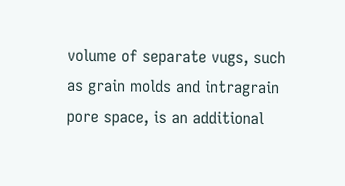volume of separate vugs, such as grain molds and intragrain pore space, is an additional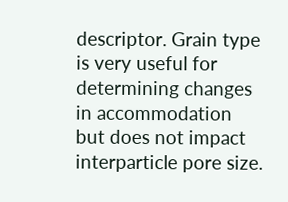descriptor. Grain type is very useful for determining changes in accommodation but does not impact interparticle pore size.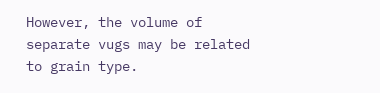However, the volume of separate vugs may be related to grain type.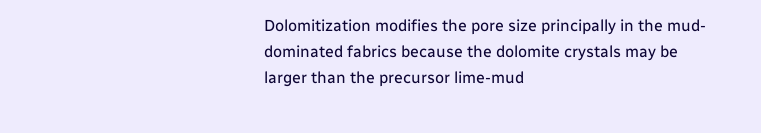Dolomitization modifies the pore size principally in the mud-dominated fabrics because the dolomite crystals may be larger than the precursor lime-mud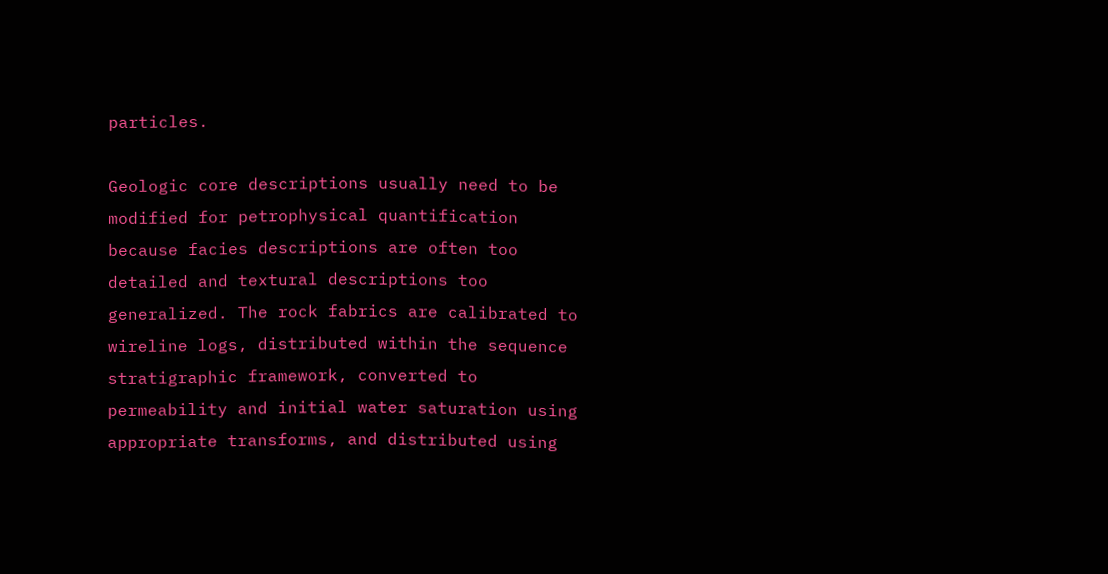particles.

Geologic core descriptions usually need to be modified for petrophysical quantification because facies descriptions are often too detailed and textural descriptions too generalized. The rock fabrics are calibrated to wireline logs, distributed within the sequence stratigraphic framework, converted to permeability and initial water saturation using appropriate transforms, and distributed using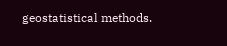geostatistical methods.